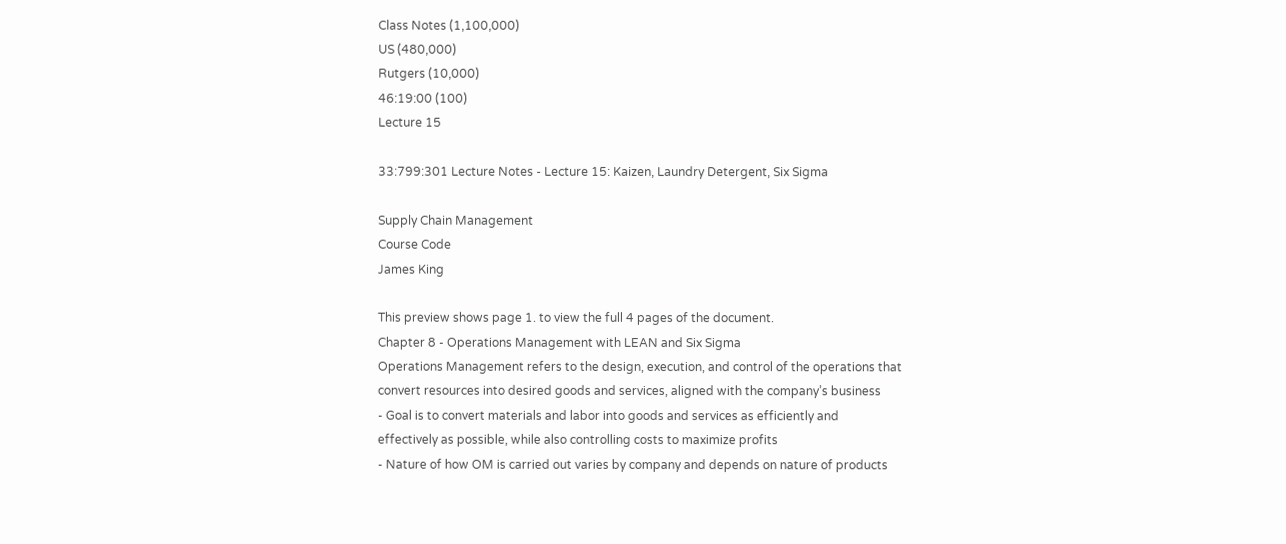Class Notes (1,100,000)
US (480,000)
Rutgers (10,000)
46:19:00 (100)
Lecture 15

33:799:301 Lecture Notes - Lecture 15: Kaizen, Laundry Detergent, Six Sigma

Supply Chain Management
Course Code
James King

This preview shows page 1. to view the full 4 pages of the document.
Chapter 8 - Operations Management with LEAN and Six Sigma
Operations Management refers to the design, execution, and control of the operations that
convert resources into desired goods and services, aligned with the company’s business
- Goal is to convert materials and labor into goods and services as efficiently and
effectively as possible, while also controlling costs to maximize profits
- Nature of how OM is carried out varies by company and depends on nature of products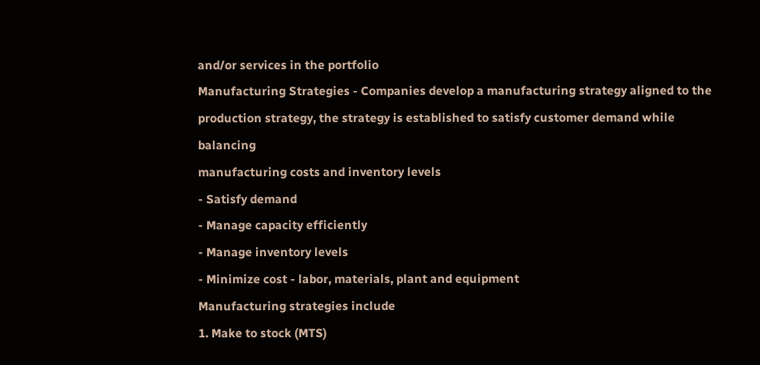and/or services in the portfolio
Manufacturing Strategies - Companies develop a manufacturing strategy aligned to the
production strategy, the strategy is established to satisfy customer demand while balancing
manufacturing costs and inventory levels
- Satisfy demand
- Manage capacity efficiently
- Manage inventory levels
- Minimize cost - labor, materials, plant and equipment
Manufacturing strategies include
1. Make to stock (MTS)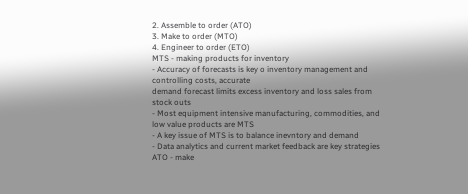2. Assemble to order (ATO)
3. Make to order (MTO)
4. Engineer to order (ETO)
MTS - making products for inventory
- Accuracy of forecasts is key o inventory management and controlling costs, accurate
demand forecast limits excess inventory and loss sales from stock outs
- Most equipment intensive manufacturing, commodities, and low value products are MTS
- A key issue of MTS is to balance inevntory and demand
- Data analytics and current market feedback are key strategies
ATO - make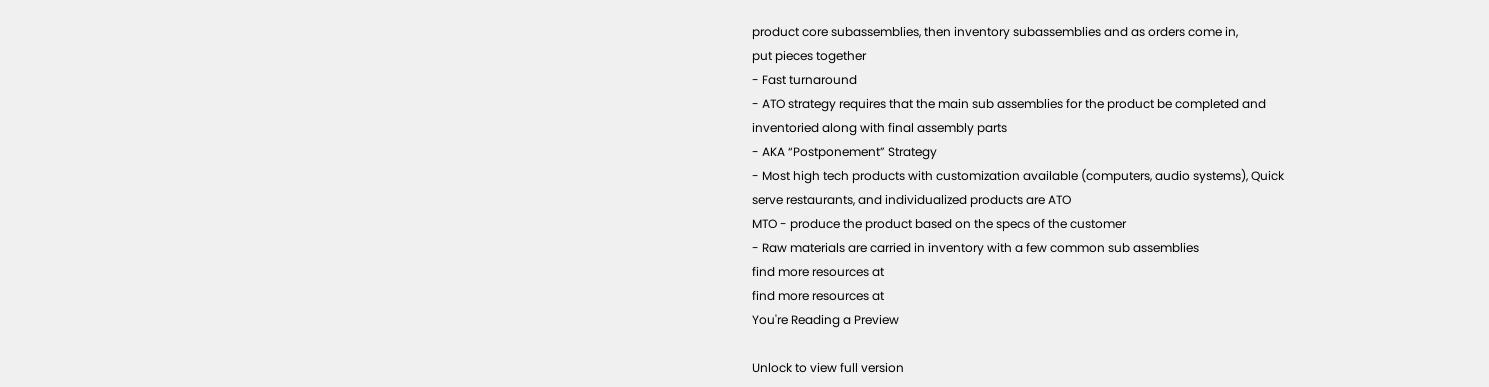product core subassemblies, then inventory subassemblies and as orders come in,
put pieces together
- Fast turnaround
- ATO strategy requires that the main sub assemblies for the product be completed and
inventoried along with final assembly parts
- AKA “Postponement” Strategy
- Most high tech products with customization available (computers, audio systems), Quick
serve restaurants, and individualized products are ATO
MTO - produce the product based on the specs of the customer
- Raw materials are carried in inventory with a few common sub assemblies
find more resources at
find more resources at
You're Reading a Preview

Unlock to view full version